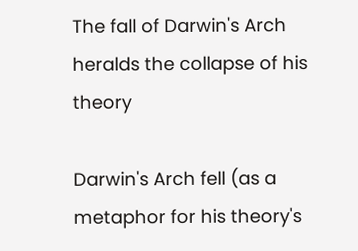The fall of Darwin's Arch heralds the collapse of his theory

Darwin's Arch fell (as a metaphor for his theory's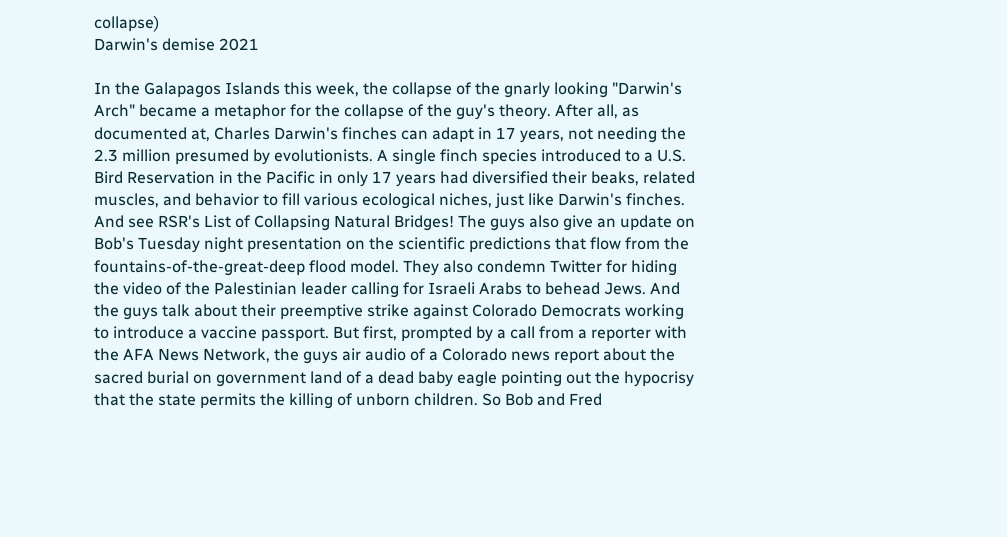collapse)
Darwin's demise 2021

In the Galapagos Islands this week, the collapse of the gnarly looking "Darwin's Arch" became a metaphor for the collapse of the guy's theory. After all, as documented at, Charles Darwin's finches can adapt in 17 years, not needing the 2.3 million presumed by evolutionists. A single finch species introduced to a U.S. Bird Reservation in the Pacific in only 17 years had diversified their beaks, related muscles, and behavior to fill various ecological niches, just like Darwin's finches. And see RSR's List of Collapsing Natural Bridges! The guys also give an update on Bob's Tuesday night presentation on the scientific predictions that flow from the fountains-of-the-great-deep flood model. They also condemn Twitter for hiding the video of the Palestinian leader calling for Israeli Arabs to behead Jews. And the guys talk about their preemptive strike against Colorado Democrats working to introduce a vaccine passport. But first, prompted by a call from a reporter with the AFA News Network, the guys air audio of a Colorado news report about the sacred burial on government land of a dead baby eagle pointing out the hypocrisy that the state permits the killing of unborn children. So Bob and Fred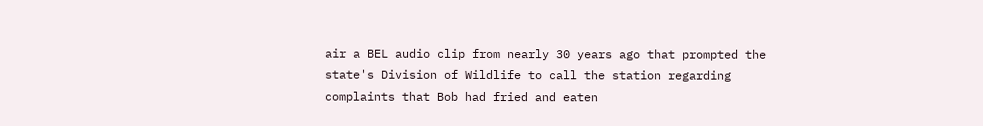air a BEL audio clip from nearly 30 years ago that prompted the state's Division of Wildlife to call the station regarding complaints that Bob had fried and eaten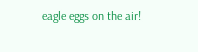eagle eggs on the air!